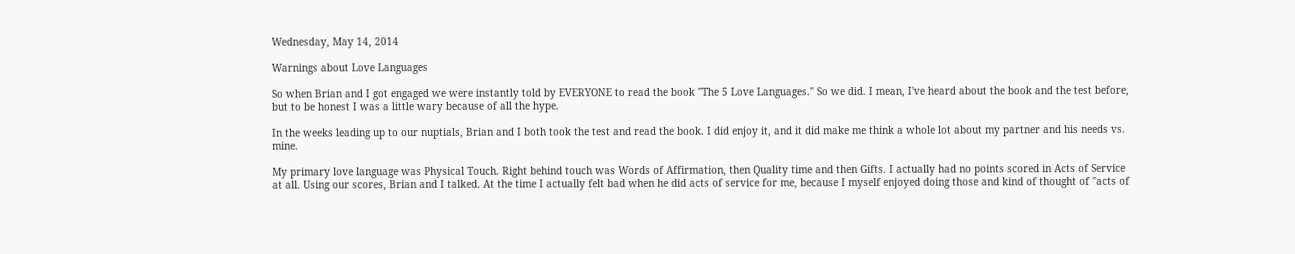Wednesday, May 14, 2014

Warnings about Love Languages

So when Brian and I got engaged we were instantly told by EVERYONE to read the book "The 5 Love Languages." So we did. I mean, I've heard about the book and the test before, but to be honest I was a little wary because of all the hype.

In the weeks leading up to our nuptials, Brian and I both took the test and read the book. I did enjoy it, and it did make me think a whole lot about my partner and his needs vs. mine.

My primary love language was Physical Touch. Right behind touch was Words of Affirmation, then Quality time and then Gifts. I actually had no points scored in Acts of Service at all. Using our scores, Brian and I talked. At the time I actually felt bad when he did acts of service for me, because I myself enjoyed doing those and kind of thought of "acts of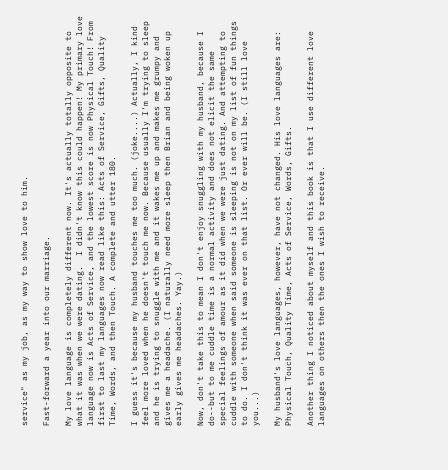service" as my job, as my way to show love to him.

Fast-forward a year into our marriage.

My love language is completely different now. It's actually totally opposite to what it was when we were dating.  I didn't know this could happen! My primary love language now is Acts of Service, and the lowest score is now Physical Touch! From first to last my languages now read like this: Acts of Service, Gifts, Quality Time, Words, and then Touch. A complete and utter 180.

I guess it's because my husband touches me too much. (joke....) Actually, I kind feel more loved when he doesn't touch me now. Because usually I'm trying to sleep and he is trying to snuggle with me and it wakes me up and makes me grumpy and gives me a headache. (I naturally need more sleep then Brian and being woken up early gives me headaches. Yay.)

Now, don't take this to mean I don't enjoy snuggling with my husband, because I do--but to me cuddle time is a normal activity and does not elicit the same special feelings of amour as it did when we were just dating. And attempting to cuddle with someone when said someone is sleeping is not on my list of fun things to do. I don't think it was ever on that list. Or ever will be. (I still love you...)

My husband's love languages, however, have not changed. His love languages are: Physical Touch, Quality Time, Acts of Service, Words, Gifts.

Another thing I noticed about myself and this book is that I use different love languages on others then the ones I wish to receive.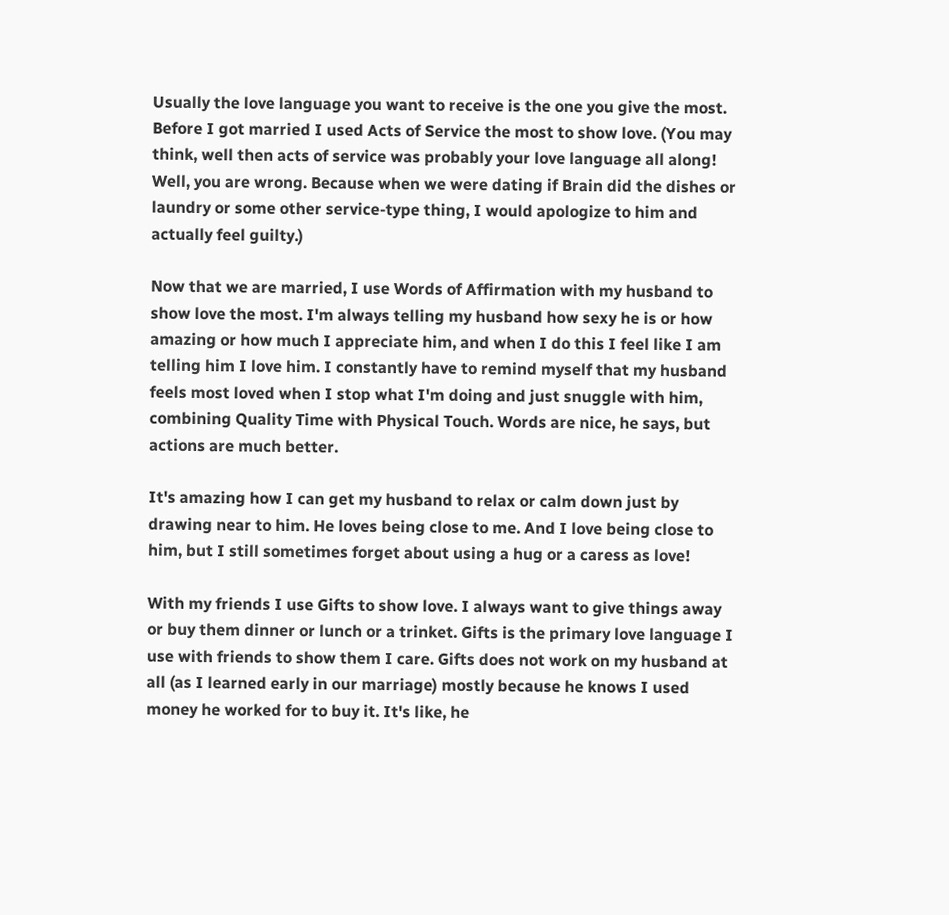Usually the love language you want to receive is the one you give the most. Before I got married I used Acts of Service the most to show love. (You may think, well then acts of service was probably your love language all along! Well, you are wrong. Because when we were dating if Brain did the dishes or laundry or some other service-type thing, I would apologize to him and actually feel guilty.)

Now that we are married, I use Words of Affirmation with my husband to show love the most. I'm always telling my husband how sexy he is or how amazing or how much I appreciate him, and when I do this I feel like I am telling him I love him. I constantly have to remind myself that my husband feels most loved when I stop what I'm doing and just snuggle with him, combining Quality Time with Physical Touch. Words are nice, he says, but actions are much better.

It's amazing how I can get my husband to relax or calm down just by drawing near to him. He loves being close to me. And I love being close to him, but I still sometimes forget about using a hug or a caress as love!

With my friends I use Gifts to show love. I always want to give things away or buy them dinner or lunch or a trinket. Gifts is the primary love language I use with friends to show them I care. Gifts does not work on my husband at all (as I learned early in our marriage) mostly because he knows I used money he worked for to buy it. It's like, he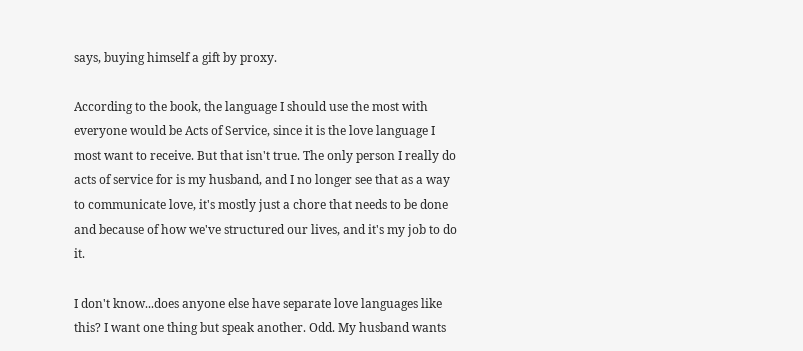says, buying himself a gift by proxy.

According to the book, the language I should use the most with everyone would be Acts of Service, since it is the love language I most want to receive. But that isn't true. The only person I really do acts of service for is my husband, and I no longer see that as a way to communicate love, it's mostly just a chore that needs to be done and because of how we've structured our lives, and it's my job to do it.

I don't know...does anyone else have separate love languages like this? I want one thing but speak another. Odd. My husband wants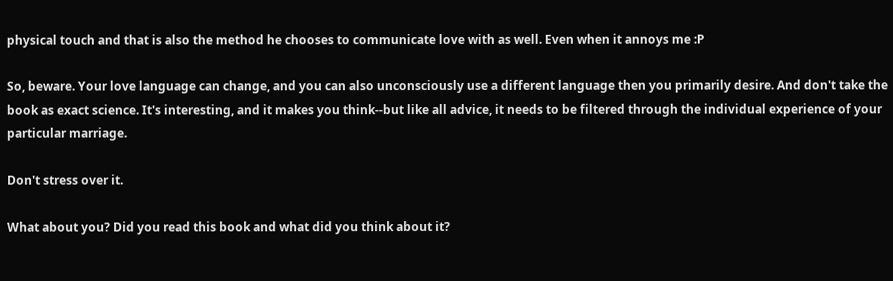physical touch and that is also the method he chooses to communicate love with as well. Even when it annoys me :P

So, beware. Your love language can change, and you can also unconsciously use a different language then you primarily desire. And don't take the book as exact science. It's interesting, and it makes you think--but like all advice, it needs to be filtered through the individual experience of your particular marriage.

Don't stress over it.

What about you? Did you read this book and what did you think about it?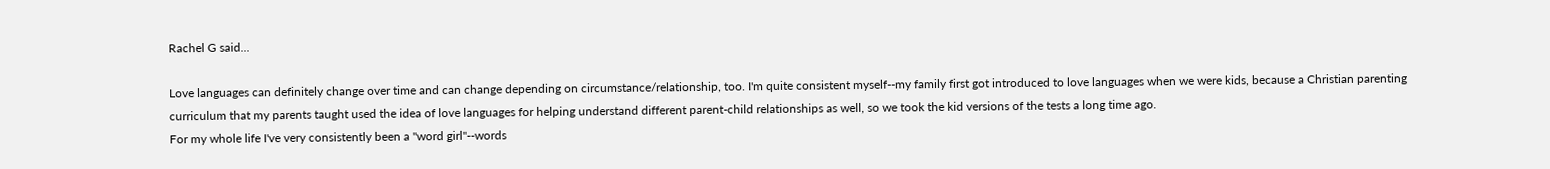Rachel G said...

Love languages can definitely change over time and can change depending on circumstance/relationship, too. I'm quite consistent myself--my family first got introduced to love languages when we were kids, because a Christian parenting curriculum that my parents taught used the idea of love languages for helping understand different parent-child relationships as well, so we took the kid versions of the tests a long time ago.
For my whole life I've very consistently been a "word girl"--words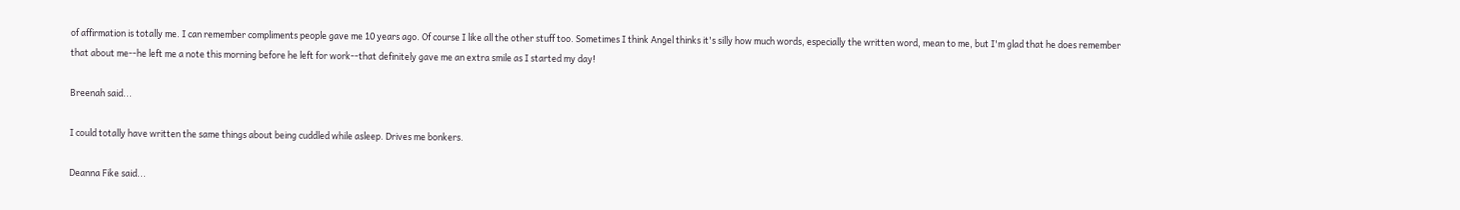of affirmation is totally me. I can remember compliments people gave me 10 years ago. Of course I like all the other stuff too. Sometimes I think Angel thinks it's silly how much words, especially the written word, mean to me, but I'm glad that he does remember that about me--he left me a note this morning before he left for work--that definitely gave me an extra smile as I started my day!

Breenah said...

I could totally have written the same things about being cuddled while asleep. Drives me bonkers.

Deanna Fike said...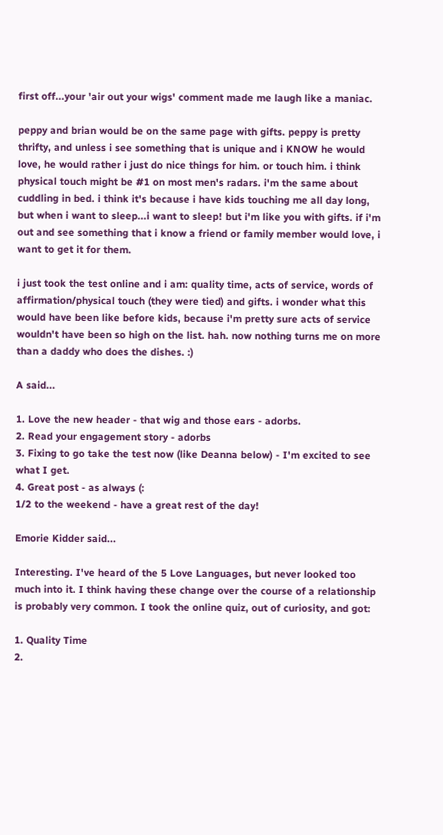first off...your 'air out your wigs' comment made me laugh like a maniac.

peppy and brian would be on the same page with gifts. peppy is pretty thrifty, and unless i see something that is unique and i KNOW he would love, he would rather i just do nice things for him. or touch him. i think physical touch might be #1 on most men's radars. i'm the same about cuddling in bed. i think it's because i have kids touching me all day long, but when i want to sleep...i want to sleep! but i'm like you with gifts. if i'm out and see something that i know a friend or family member would love, i want to get it for them.

i just took the test online and i am: quality time, acts of service, words of affirmation/physical touch (they were tied) and gifts. i wonder what this would have been like before kids, because i'm pretty sure acts of service wouldn't have been so high on the list. hah. now nothing turns me on more than a daddy who does the dishes. :)

A said...

1. Love the new header - that wig and those ears - adorbs.
2. Read your engagement story - adorbs
3. Fixing to go take the test now (like Deanna below) - I'm excited to see what I get.
4. Great post - as always (:
1/2 to the weekend - have a great rest of the day!

Emorie Kidder said...

Interesting. I've heard of the 5 Love Languages, but never looked too much into it. I think having these change over the course of a relationship is probably very common. I took the online quiz, out of curiosity, and got:

1. Quality Time
2.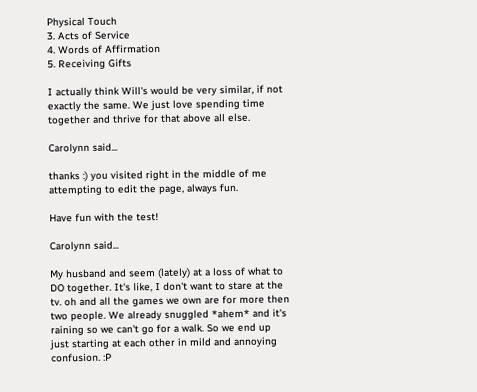Physical Touch
3. Acts of Service
4. Words of Affirmation
5. Receiving Gifts

I actually think Will's would be very similar, if not exactly the same. We just love spending time together and thrive for that above all else.

Carolynn said...

thanks :) you visited right in the middle of me attempting to edit the page, always fun.

Have fun with the test!

Carolynn said...

My husband and seem (lately) at a loss of what to DO together. It's like, I don't want to stare at the tv. oh and all the games we own are for more then two people. We already snuggled *ahem* and it's raining so we can't go for a walk. So we end up just starting at each other in mild and annoying confusion. :P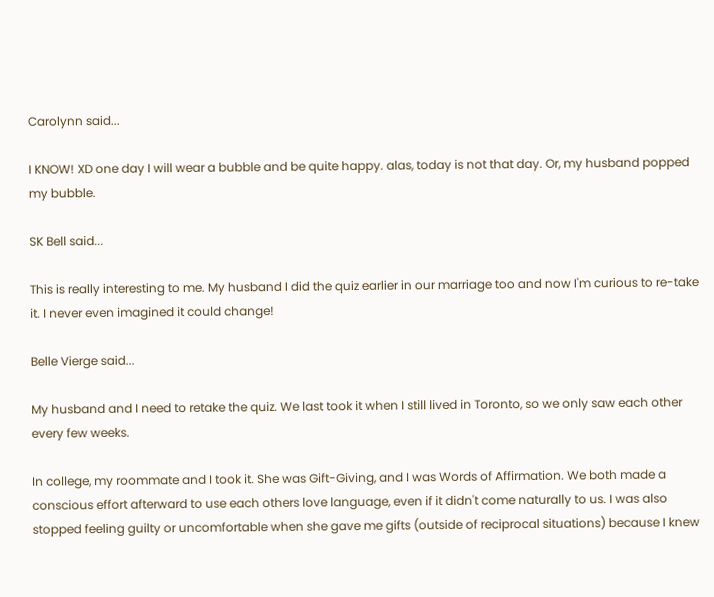Carolynn said...

I KNOW! XD one day I will wear a bubble and be quite happy. alas, today is not that day. Or, my husband popped my bubble.

SK Bell said...

This is really interesting to me. My husband I did the quiz earlier in our marriage too and now I'm curious to re-take it. I never even imagined it could change!

Belle Vierge said...

My husband and I need to retake the quiz. We last took it when I still lived in Toronto, so we only saw each other every few weeks.

In college, my roommate and I took it. She was Gift-Giving, and I was Words of Affirmation. We both made a conscious effort afterward to use each others love language, even if it didn't come naturally to us. I was also stopped feeling guilty or uncomfortable when she gave me gifts (outside of reciprocal situations) because I knew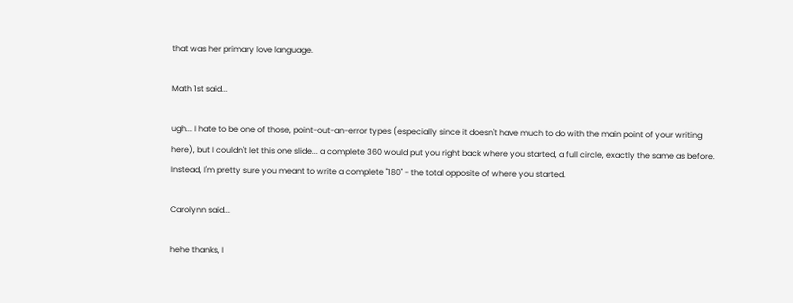that was her primary love language.

Math 1st said...

ugh... I hate to be one of those, point-out-an-error types (especially since it doesn't have much to do with the main point of your writing here), but I couldn't let this one slide... a complete 360 would put you right back where you started, a full circle, exactly the same as before. Instead, I'm pretty sure you meant to write a complete "180" - the total opposite of where you started.

Carolynn said...

hehe thanks, I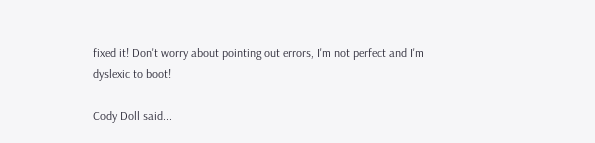fixed it! Don't worry about pointing out errors, I'm not perfect and I'm dyslexic to boot!

Cody Doll said...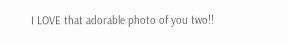I LOVE that adorable photo of you two!!